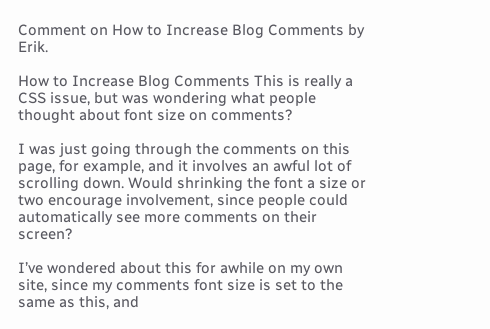Comment on How to Increase Blog Comments by Erik.

How to Increase Blog Comments This is really a CSS issue, but was wondering what people thought about font size on comments?

I was just going through the comments on this page, for example, and it involves an awful lot of scrolling down. Would shrinking the font a size or two encourage involvement, since people could automatically see more comments on their screen?

I’ve wondered about this for awhile on my own site, since my comments font size is set to the same as this, and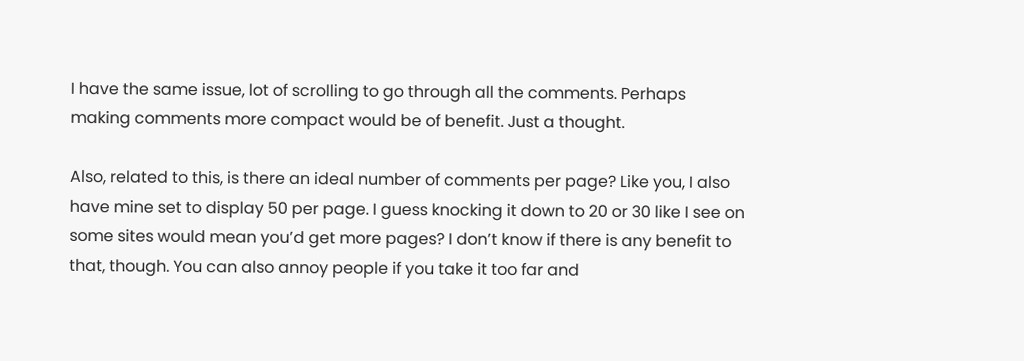I have the same issue, lot of scrolling to go through all the comments. Perhaps making comments more compact would be of benefit. Just a thought.

Also, related to this, is there an ideal number of comments per page? Like you, I also have mine set to display 50 per page. I guess knocking it down to 20 or 30 like I see on some sites would mean you’d get more pages? I don’t know if there is any benefit to that, though. You can also annoy people if you take it too far and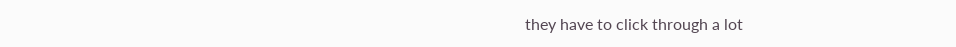they have to click through a lot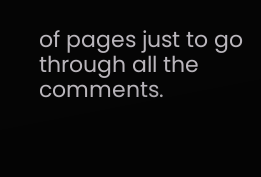of pages just to go through all the comments.